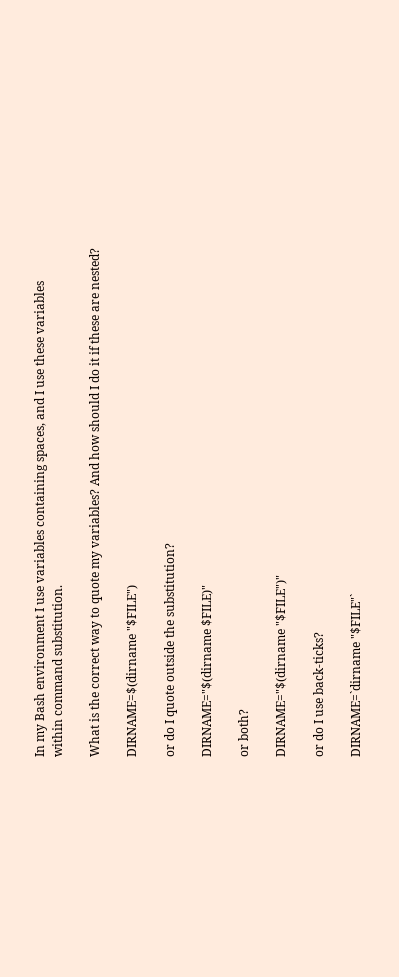In my Bash environment I use variables containing spaces, and I use these variables within command substitution.

What is the correct way to quote my variables? And how should I do it if these are nested?

DIRNAME=$(dirname "$FILE")

or do I quote outside the substitution?

DIRNAME="$(dirname $FILE)"

or both?

DIRNAME="$(dirname "$FILE")"

or do I use back-ticks?

DIRNAME=`dirname "$FILE"`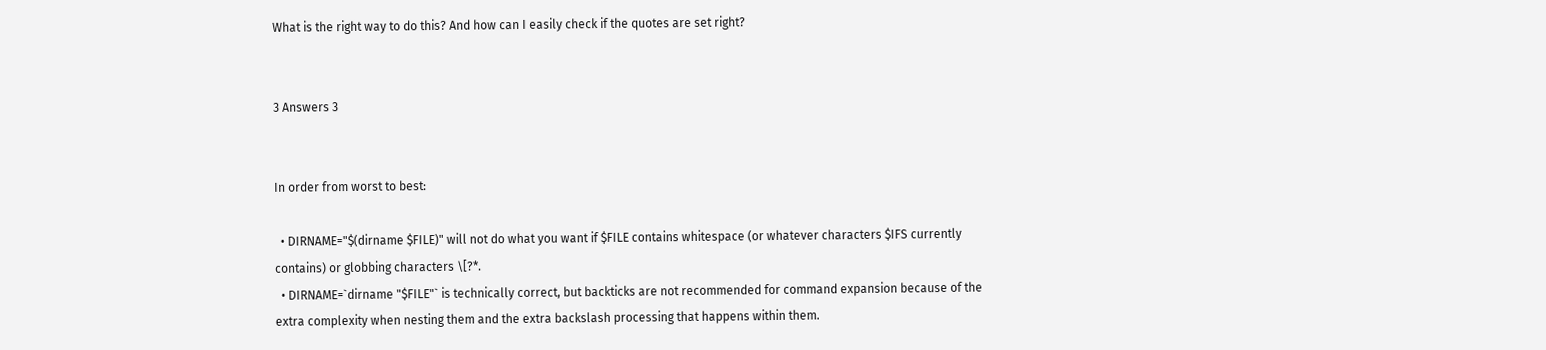What is the right way to do this? And how can I easily check if the quotes are set right?


3 Answers 3


In order from worst to best:

  • DIRNAME="$(dirname $FILE)" will not do what you want if $FILE contains whitespace (or whatever characters $IFS currently contains) or globbing characters \[?*.
  • DIRNAME=`dirname "$FILE"` is technically correct, but backticks are not recommended for command expansion because of the extra complexity when nesting them and the extra backslash processing that happens within them.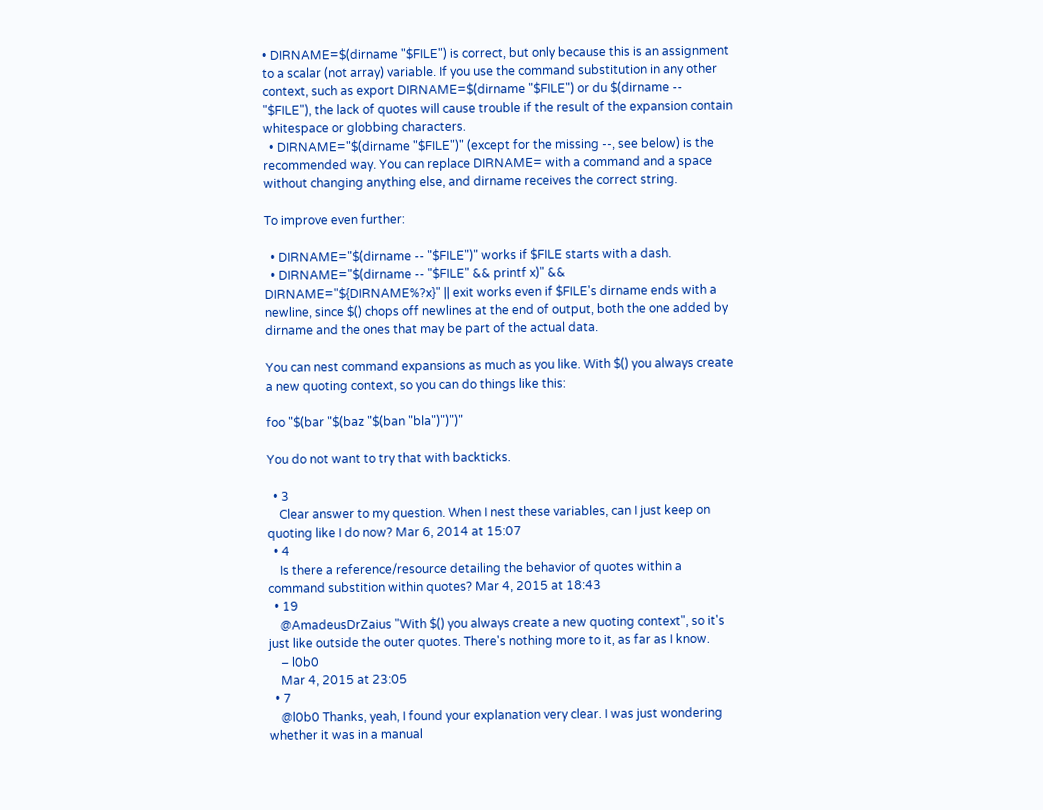• DIRNAME=$(dirname "$FILE") is correct, but only because this is an assignment to a scalar (not array) variable. If you use the command substitution in any other context, such as export DIRNAME=$(dirname "$FILE") or du $(dirname -- "$FILE"), the lack of quotes will cause trouble if the result of the expansion contain whitespace or globbing characters.
  • DIRNAME="$(dirname "$FILE")" (except for the missing --, see below) is the recommended way. You can replace DIRNAME= with a command and a space without changing anything else, and dirname receives the correct string.

To improve even further:

  • DIRNAME="$(dirname -- "$FILE")" works if $FILE starts with a dash.
  • DIRNAME="$(dirname -- "$FILE" && printf x)" && DIRNAME="${DIRNAME%?x}" || exit works even if $FILE's dirname ends with a newline, since $() chops off newlines at the end of output, both the one added by dirname and the ones that may be part of the actual data.

You can nest command expansions as much as you like. With $() you always create a new quoting context, so you can do things like this:

foo "$(bar "$(baz "$(ban "bla")")")"

You do not want to try that with backticks.

  • 3
    Clear answer to my question. When I nest these variables, can I just keep on quoting like I do now? Mar 6, 2014 at 15:07
  • 4
    Is there a reference/resource detailing the behavior of quotes within a command substition within quotes? Mar 4, 2015 at 18:43
  • 19
    @AmadeusDrZaius "With $() you always create a new quoting context", so it's just like outside the outer quotes. There's nothing more to it, as far as I know.
    – l0b0
    Mar 4, 2015 at 23:05
  • 7
    @l0b0 Thanks, yeah, I found your explanation very clear. I was just wondering whether it was in a manual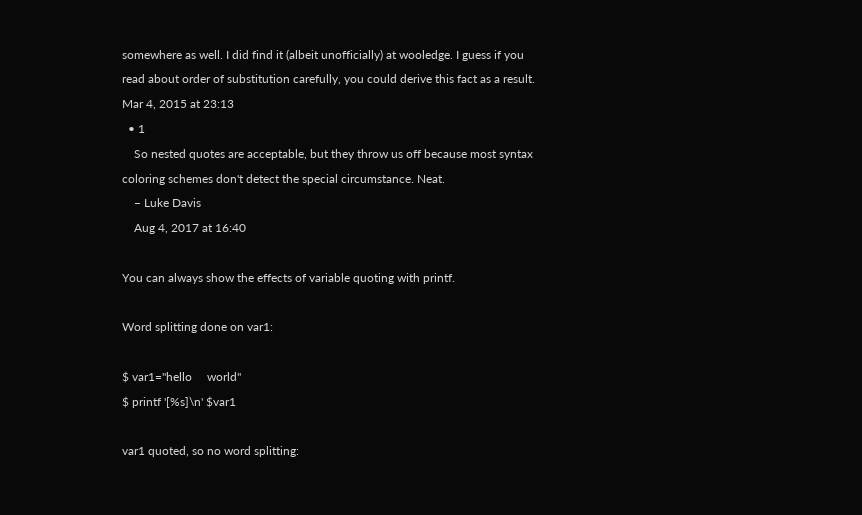somewhere as well. I did find it (albeit unofficially) at wooledge. I guess if you read about order of substitution carefully, you could derive this fact as a result. Mar 4, 2015 at 23:13
  • 1
    So nested quotes are acceptable, but they throw us off because most syntax coloring schemes don't detect the special circumstance. Neat.
    – Luke Davis
    Aug 4, 2017 at 16:40

You can always show the effects of variable quoting with printf.

Word splitting done on var1:

$ var1="hello     world"
$ printf '[%s]\n' $var1

var1 quoted, so no word splitting: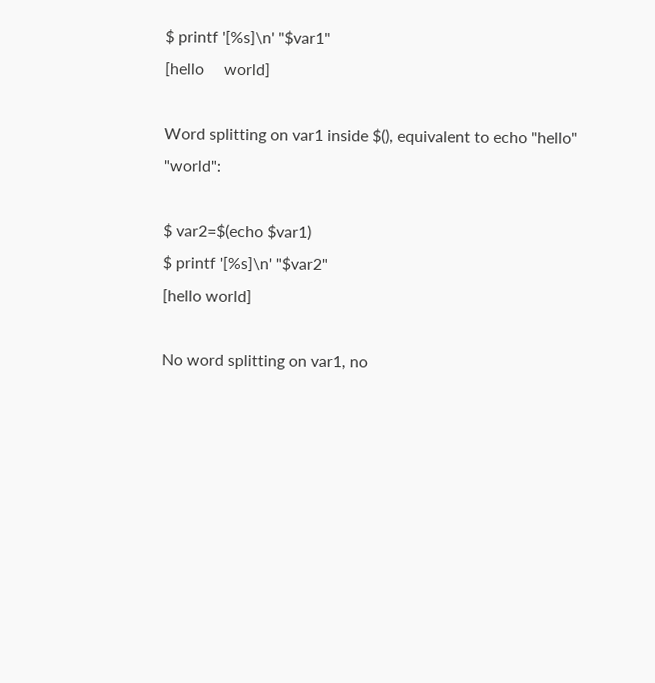$ printf '[%s]\n' "$var1"
[hello     world]

Word splitting on var1 inside $(), equivalent to echo "hello" "world":

$ var2=$(echo $var1)
$ printf '[%s]\n' "$var2"
[hello world]

No word splitting on var1, no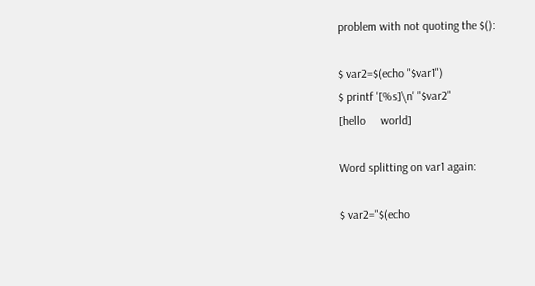problem with not quoting the $():

$ var2=$(echo "$var1")
$ printf '[%s]\n' "$var2"
[hello     world]

Word splitting on var1 again:

$ var2="$(echo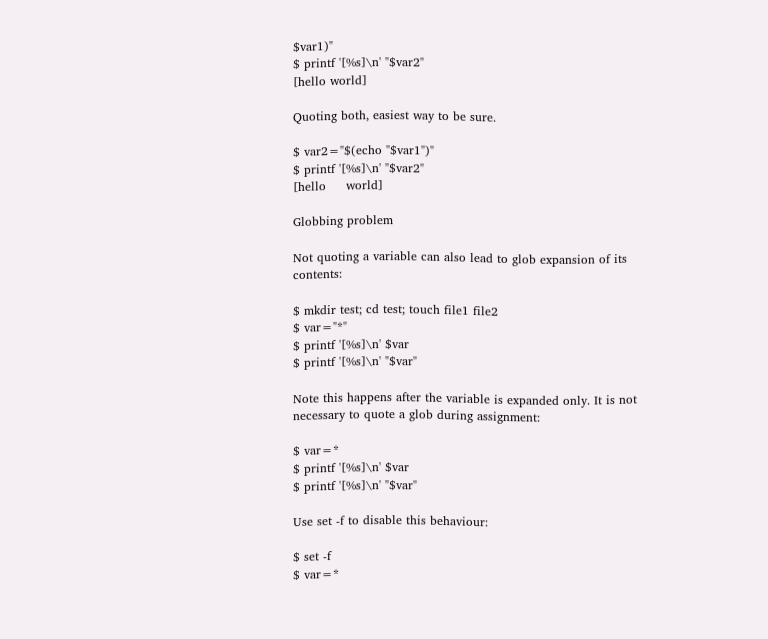$var1)"
$ printf '[%s]\n' "$var2"
[hello world]

Quoting both, easiest way to be sure.

$ var2="$(echo "$var1")"
$ printf '[%s]\n' "$var2"
[hello     world]

Globbing problem

Not quoting a variable can also lead to glob expansion of its contents:

$ mkdir test; cd test; touch file1 file2
$ var="*"
$ printf '[%s]\n' $var
$ printf '[%s]\n' "$var"

Note this happens after the variable is expanded only. It is not necessary to quote a glob during assignment:

$ var=*
$ printf '[%s]\n' $var
$ printf '[%s]\n' "$var"

Use set -f to disable this behaviour:

$ set -f
$ var=*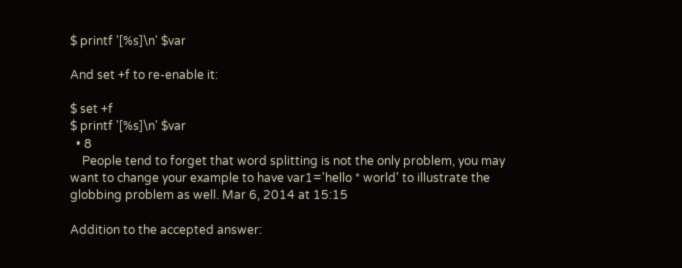$ printf '[%s]\n' $var

And set +f to re-enable it:

$ set +f
$ printf '[%s]\n' $var
  • 8
    People tend to forget that word splitting is not the only problem, you may want to change your example to have var1='hello * world' to illustrate the globbing problem as well. Mar 6, 2014 at 15:15

Addition to the accepted answer: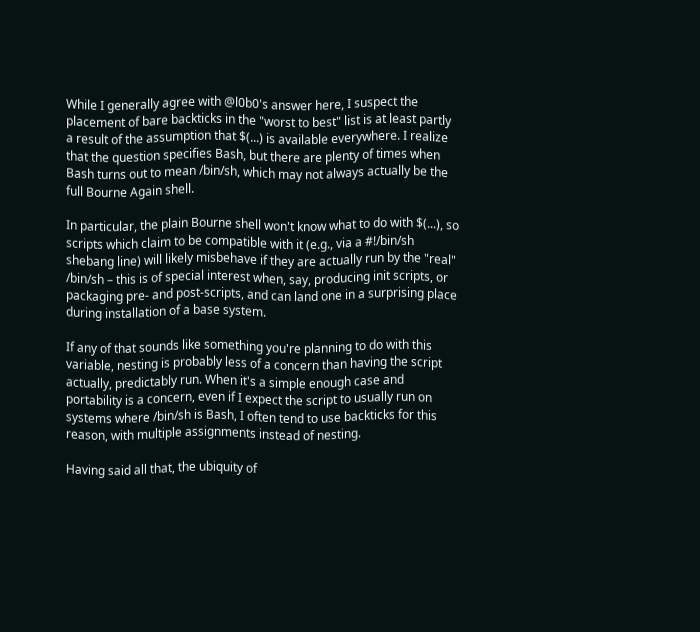While I generally agree with @l0b0's answer here, I suspect the placement of bare backticks in the "worst to best" list is at least partly a result of the assumption that $(...) is available everywhere. I realize that the question specifies Bash, but there are plenty of times when Bash turns out to mean /bin/sh, which may not always actually be the full Bourne Again shell.

In particular, the plain Bourne shell won't know what to do with $(...), so scripts which claim to be compatible with it (e.g., via a #!/bin/sh shebang line) will likely misbehave if they are actually run by the "real" /bin/sh – this is of special interest when, say, producing init scripts, or packaging pre- and post-scripts, and can land one in a surprising place during installation of a base system.

If any of that sounds like something you're planning to do with this variable, nesting is probably less of a concern than having the script actually, predictably run. When it's a simple enough case and portability is a concern, even if I expect the script to usually run on systems where /bin/sh is Bash, I often tend to use backticks for this reason, with multiple assignments instead of nesting.

Having said all that, the ubiquity of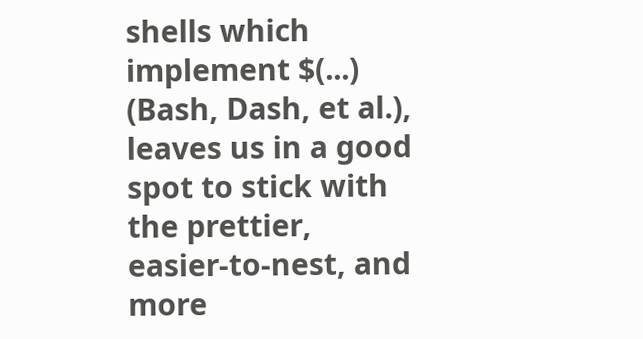shells which implement $(...) (Bash, Dash, et al.), leaves us in a good spot to stick with the prettier, easier-to-nest, and more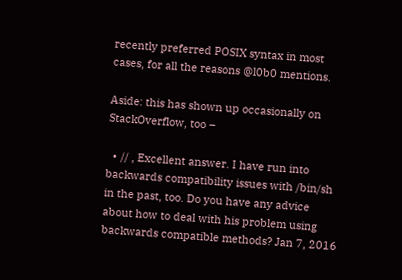recently preferred POSIX syntax in most cases, for all the reasons @l0b0 mentions.

Aside: this has shown up occasionally on StackOverflow, too –

  • // , Excellent answer. I have run into backwards compatibility issues with /bin/sh in the past, too. Do you have any advice about how to deal with his problem using backwards compatible methods? Jan 7, 2016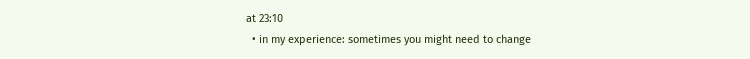at 23:10
  • in my experience: sometimes you might need to change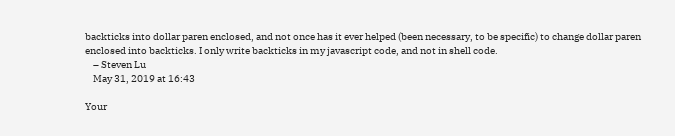backticks into dollar paren enclosed, and not once has it ever helped (been necessary, to be specific) to change dollar paren enclosed into backticks. I only write backticks in my javascript code, and not in shell code.
    – Steven Lu
    May 31, 2019 at 16:43

Your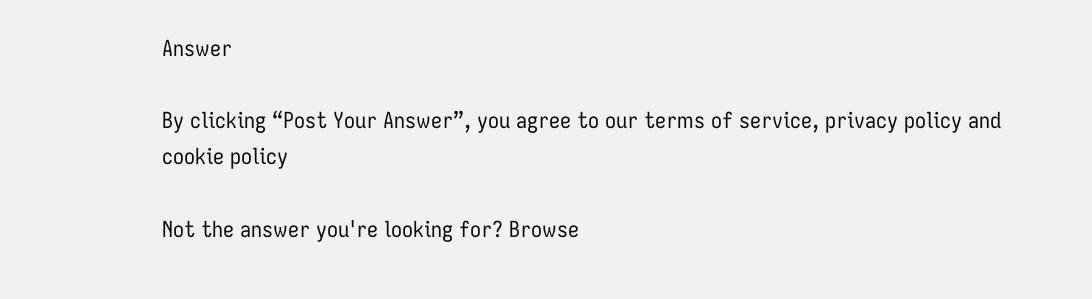Answer

By clicking “Post Your Answer”, you agree to our terms of service, privacy policy and cookie policy

Not the answer you're looking for? Browse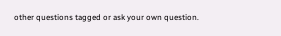other questions tagged or ask your own question.